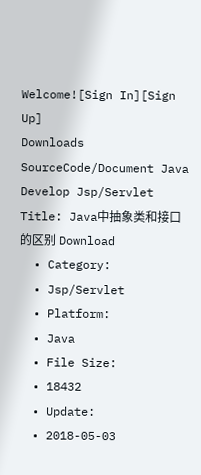Welcome![Sign In][Sign Up]
Downloads SourceCode/Document Java Develop Jsp/Servlet
Title: Java中抽象类和接口的区别 Download
  • Category:
  • Jsp/Servlet
  • Platform:
  • Java
  • File Size:
  • 18432
  • Update:
  • 2018-05-03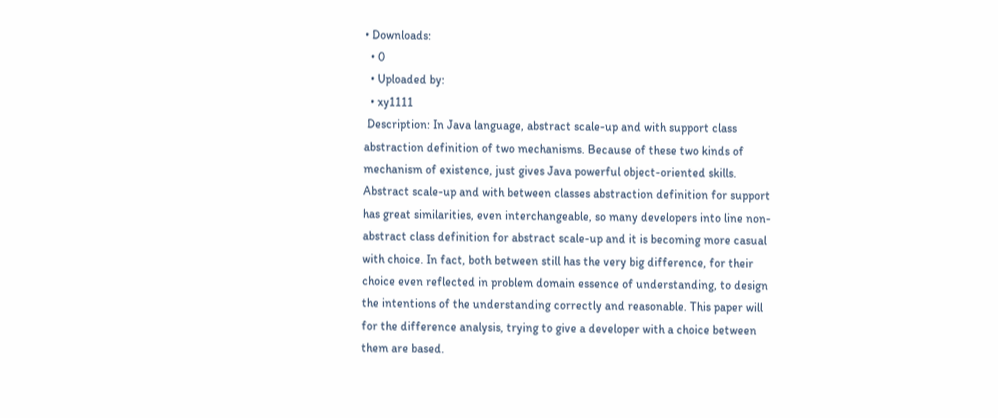• Downloads:
  • 0
  • Uploaded by:
  • xy1111
 Description: In Java language, abstract scale-up and with support class abstraction definition of two mechanisms. Because of these two kinds of mechanism of existence, just gives Java powerful object-oriented skills. Abstract scale-up and with between classes abstraction definition for support has great similarities, even interchangeable, so many developers into line non-abstract class definition for abstract scale-up and it is becoming more casual with choice. In fact, both between still has the very big difference, for their choice even reflected in problem domain essence of understanding, to design the intentions of the understanding correctly and reasonable. This paper will for the difference analysis, trying to give a developer with a choice between them are based.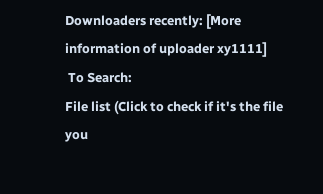Downloaders recently: [More information of uploader xy1111]
 To Search:
File list (Click to check if it's the file you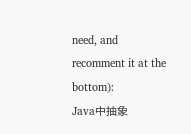need, and recomment it at the bottom):
Java中抽象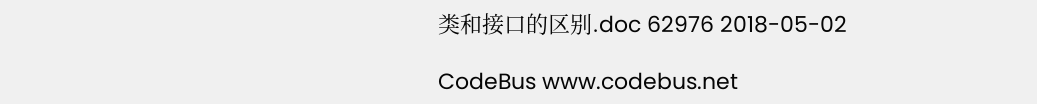类和接口的区别.doc 62976 2018-05-02

CodeBus www.codebus.net